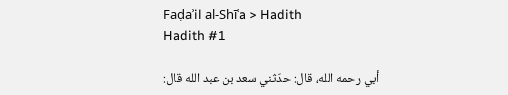Faḍaʾil al-Shīʿa > Hadith
Hadith #1

أبي رحمه الله، قال: حدّثني سعد بن عبد الله قال: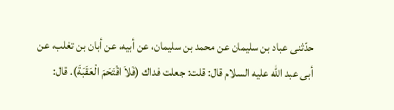حدّثنى عباد بن سليمان عن محمد بن سليمان، عن أبيه، عن أبان بن تغلب، عن أبى عبد الله عليه السلام قال: قلت: جعلت فداك (فَلاَ اقْتَحَمَ الْعَقَبَةَ). قال: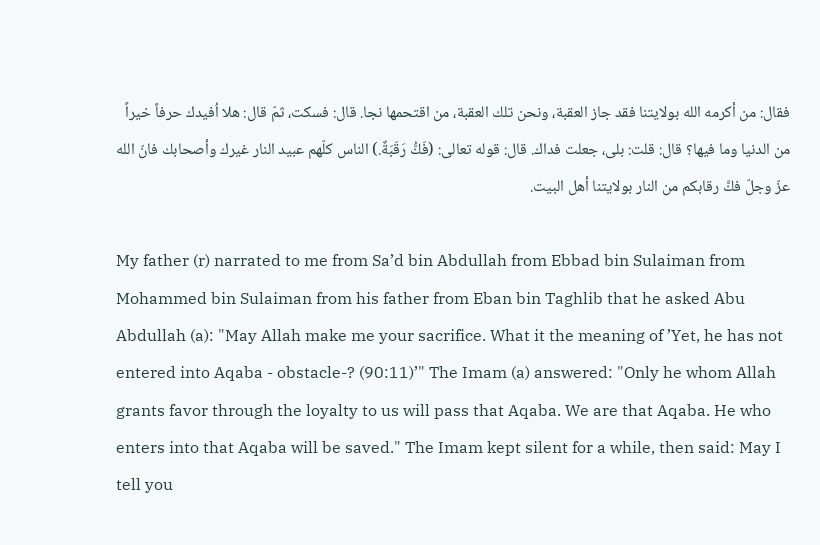فقال: من أكرمه الله بولايتنا فقد جاز العقبة، ونحن تلك العقبة، من اقتحمها نجا. قال: فسكت، ثمّ قال: هلا اُفيدك حرفاً خيراً من الدنيا وما فيها؟ قال: قلت: بلى، جعلت فداك. قال: قوله تعالى: (فَكُّ رَقَبَةٌ.) الناس كلّهم عبيد النار غيرك وأصحابك فانّ الله عزّ وجلّ فكَّ رقابكم من النار بولايتنا أهل البيت.

My father (r) narrated to me from Sa’d bin Abdullah from Ebbad bin Sulaiman from Mohammed bin Sulaiman from his father from Eban bin Taghlib that he asked Abu Abdullah (a): "May Allah make me your sacrifice. What it the meaning of ’Yet, he has not entered into Aqaba - obstacle-? (90:11)’" The Imam (a) answered: "Only he whom Allah grants favor through the loyalty to us will pass that Aqaba. We are that Aqaba. He who enters into that Aqaba will be saved." The Imam kept silent for a while, then said: May I tell you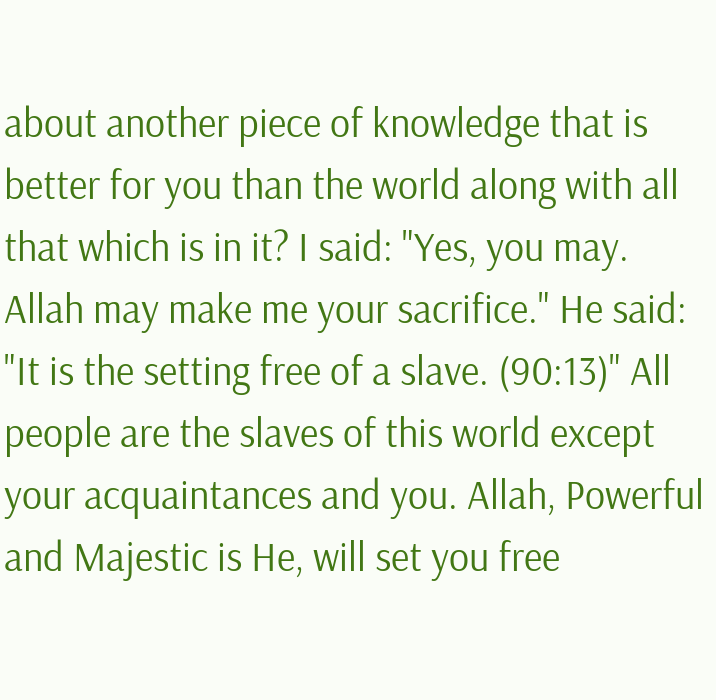about another piece of knowledge that is better for you than the world along with all that which is in it? I said: "Yes, you may. Allah may make me your sacrifice." He said: "It is the setting free of a slave. (90:13)" All people are the slaves of this world except your acquaintances and you. Allah, Powerful and Majestic is He, will set you free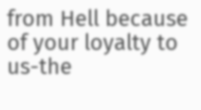from Hell because of your loyalty to us-the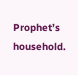Prophet’s household.